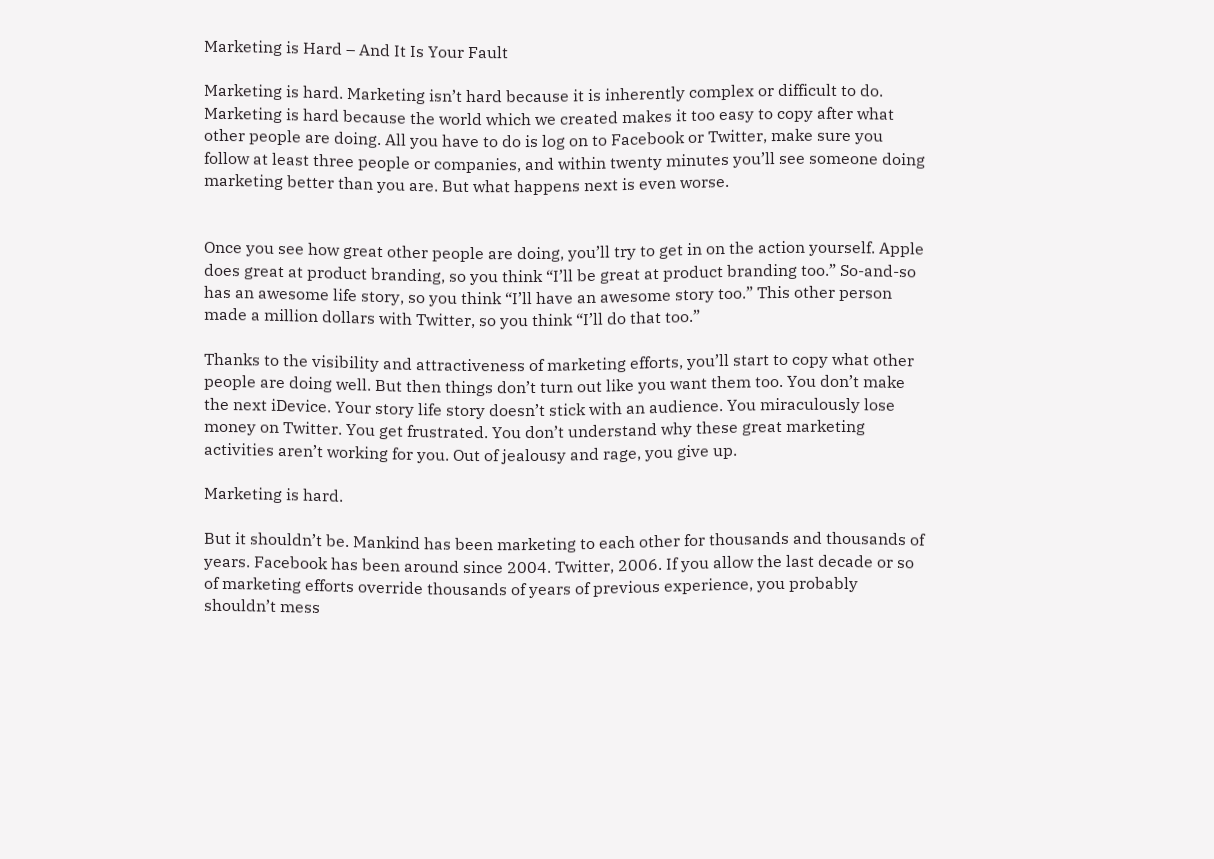Marketing is Hard – And It Is Your Fault

Marketing is hard. Marketing isn’t hard because it is inherently complex or difficult to do. Marketing is hard because the world which we created makes it too easy to copy after what other people are doing. All you have to do is log on to Facebook or Twitter, make sure you follow at least three people or companies, and within twenty minutes you’ll see someone doing marketing better than you are. But what happens next is even worse.


Once you see how great other people are doing, you’ll try to get in on the action yourself. Apple does great at product branding, so you think “I’ll be great at product branding too.” So-and-so has an awesome life story, so you think “I’ll have an awesome story too.” This other person made a million dollars with Twitter, so you think “I’ll do that too.”

Thanks to the visibility and attractiveness of marketing efforts, you’ll start to copy what other people are doing well. But then things don’t turn out like you want them too. You don’t make the next iDevice. Your story life story doesn’t stick with an audience. You miraculously lose money on Twitter. You get frustrated. You don’t understand why these great marketing activities aren’t working for you. Out of jealousy and rage, you give up.

Marketing is hard.

But it shouldn’t be. Mankind has been marketing to each other for thousands and thousands of years. Facebook has been around since 2004. Twitter, 2006. If you allow the last decade or so of marketing efforts override thousands of years of previous experience, you probably shouldn’t mess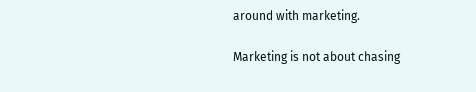around with marketing.

Marketing is not about chasing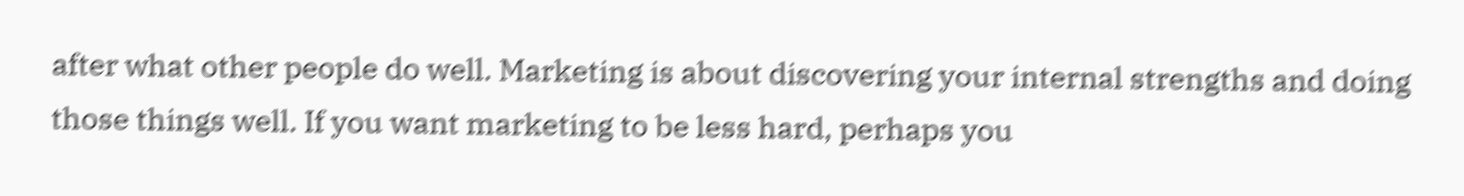after what other people do well. Marketing is about discovering your internal strengths and doing those things well. If you want marketing to be less hard, perhaps you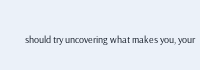should try uncovering what makes you, your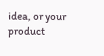idea, or your product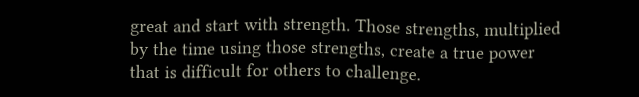great and start with strength. Those strengths, multiplied by the time using those strengths, create a true power that is difficult for others to challenge.